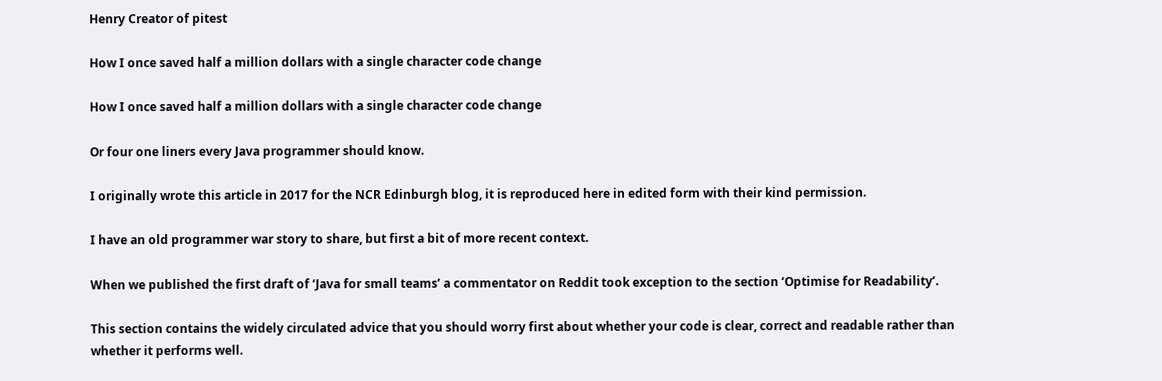Henry Creator of pitest

How I once saved half a million dollars with a single character code change

How I once saved half a million dollars with a single character code change

Or four one liners every Java programmer should know.

I originally wrote this article in 2017 for the NCR Edinburgh blog, it is reproduced here in edited form with their kind permission.

I have an old programmer war story to share, but first a bit of more recent context.

When we published the first draft of ‘Java for small teams’ a commentator on Reddit took exception to the section ‘Optimise for Readability’.

This section contains the widely circulated advice that you should worry first about whether your code is clear, correct and readable rather than whether it performs well.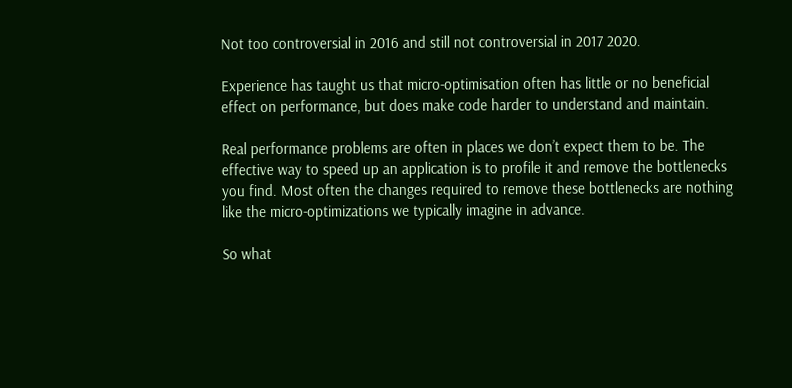Not too controversial in 2016 and still not controversial in 2017 2020.

Experience has taught us that micro-optimisation often has little or no beneficial effect on performance, but does make code harder to understand and maintain.

Real performance problems are often in places we don’t expect them to be. The effective way to speed up an application is to profile it and remove the bottlenecks you find. Most often the changes required to remove these bottlenecks are nothing like the micro-optimizations we typically imagine in advance.

So what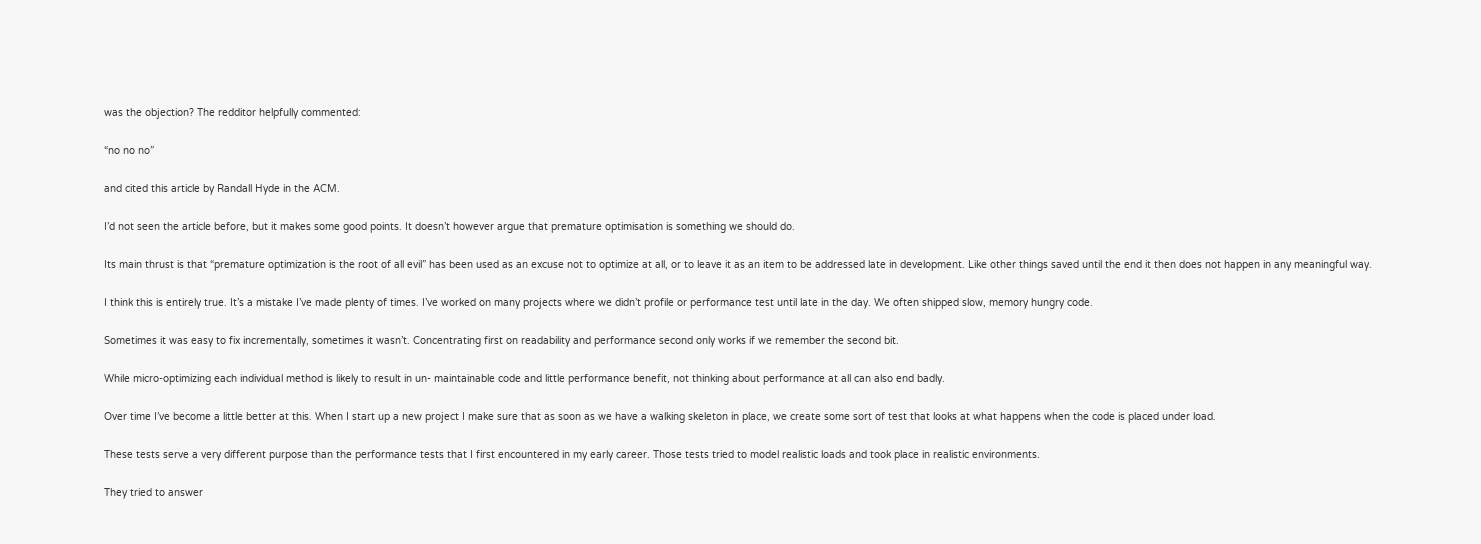was the objection? The redditor helpfully commented:

“no no no”

and cited this article by Randall Hyde in the ACM.

I’d not seen the article before, but it makes some good points. It doesn’t however argue that premature optimisation is something we should do.

Its main thrust is that “premature optimization is the root of all evil” has been used as an excuse not to optimize at all, or to leave it as an item to be addressed late in development. Like other things saved until the end it then does not happen in any meaningful way.

I think this is entirely true. It’s a mistake I’ve made plenty of times. I’ve worked on many projects where we didn’t profile or performance test until late in the day. We often shipped slow, memory hungry code.

Sometimes it was easy to fix incrementally, sometimes it wasn’t. Concentrating first on readability and performance second only works if we remember the second bit.

While micro-optimizing each individual method is likely to result in un- maintainable code and little performance benefit, not thinking about performance at all can also end badly.

Over time I’ve become a little better at this. When I start up a new project I make sure that as soon as we have a walking skeleton in place, we create some sort of test that looks at what happens when the code is placed under load.

These tests serve a very different purpose than the performance tests that I first encountered in my early career. Those tests tried to model realistic loads and took place in realistic environments.

They tried to answer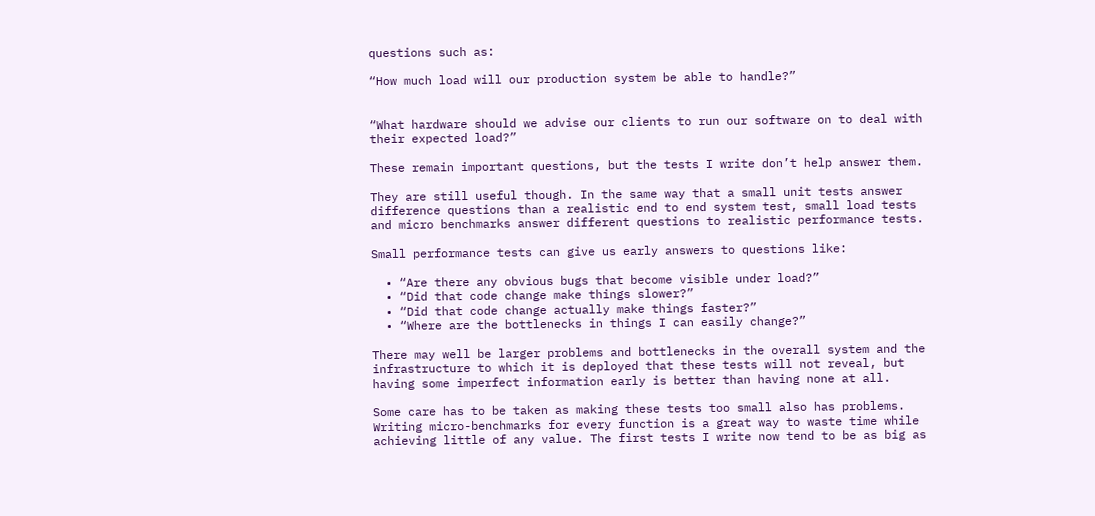questions such as:

“How much load will our production system be able to handle?”


“What hardware should we advise our clients to run our software on to deal with their expected load?”

These remain important questions, but the tests I write don’t help answer them.

They are still useful though. In the same way that a small unit tests answer difference questions than a realistic end to end system test, small load tests and micro benchmarks answer different questions to realistic performance tests.

Small performance tests can give us early answers to questions like:

  • “Are there any obvious bugs that become visible under load?”
  • “Did that code change make things slower?”
  • “Did that code change actually make things faster?”
  • “Where are the bottlenecks in things I can easily change?”

There may well be larger problems and bottlenecks in the overall system and the infrastructure to which it is deployed that these tests will not reveal, but having some imperfect information early is better than having none at all.

Some care has to be taken as making these tests too small also has problems.
Writing micro-benchmarks for every function is a great way to waste time while achieving little of any value. The first tests I write now tend to be as big as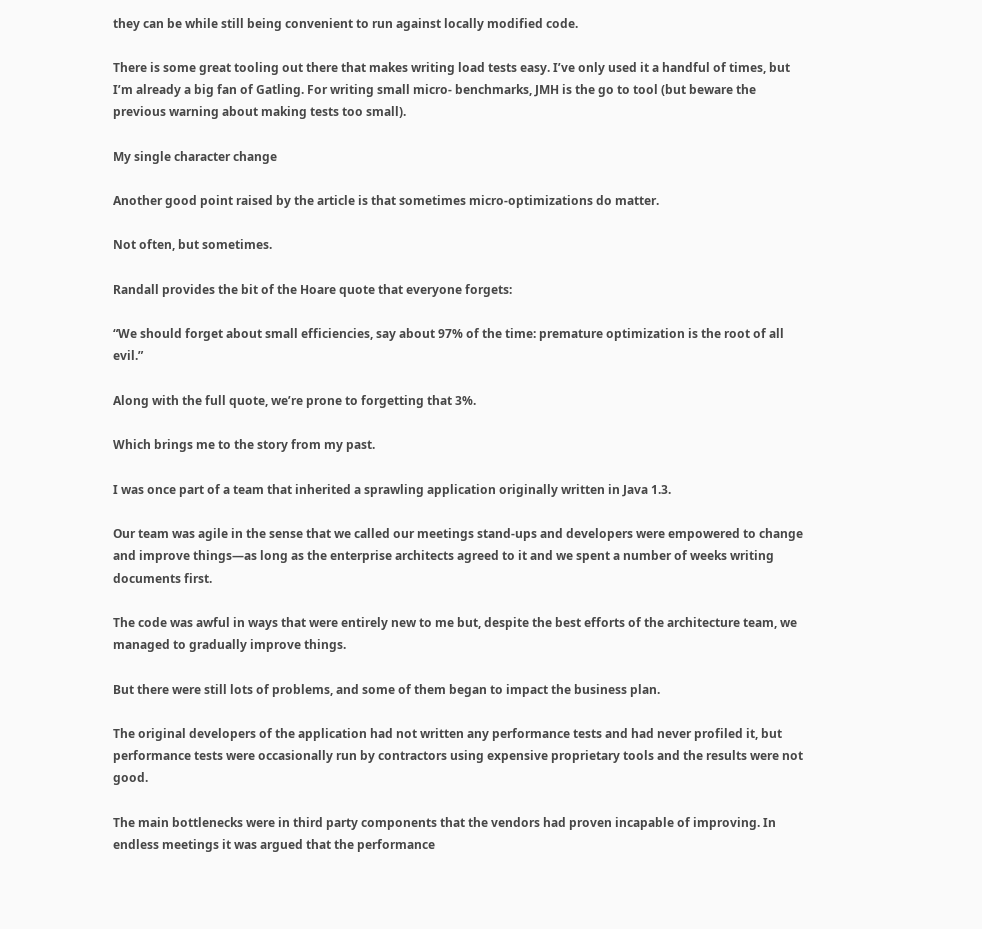they can be while still being convenient to run against locally modified code.

There is some great tooling out there that makes writing load tests easy. I’ve only used it a handful of times, but I’m already a big fan of Gatling. For writing small micro- benchmarks, JMH is the go to tool (but beware the previous warning about making tests too small).

My single character change

Another good point raised by the article is that sometimes micro-optimizations do matter.

Not often, but sometimes.

Randall provides the bit of the Hoare quote that everyone forgets:

“We should forget about small efficiencies, say about 97% of the time: premature optimization is the root of all evil.”

Along with the full quote, we’re prone to forgetting that 3%.

Which brings me to the story from my past.

I was once part of a team that inherited a sprawling application originally written in Java 1.3.

Our team was agile in the sense that we called our meetings stand-ups and developers were empowered to change and improve things—as long as the enterprise architects agreed to it and we spent a number of weeks writing documents first.

The code was awful in ways that were entirely new to me but, despite the best efforts of the architecture team, we managed to gradually improve things.

But there were still lots of problems, and some of them began to impact the business plan.

The original developers of the application had not written any performance tests and had never profiled it, but performance tests were occasionally run by contractors using expensive proprietary tools and the results were not good.

The main bottlenecks were in third party components that the vendors had proven incapable of improving. In endless meetings it was argued that the performance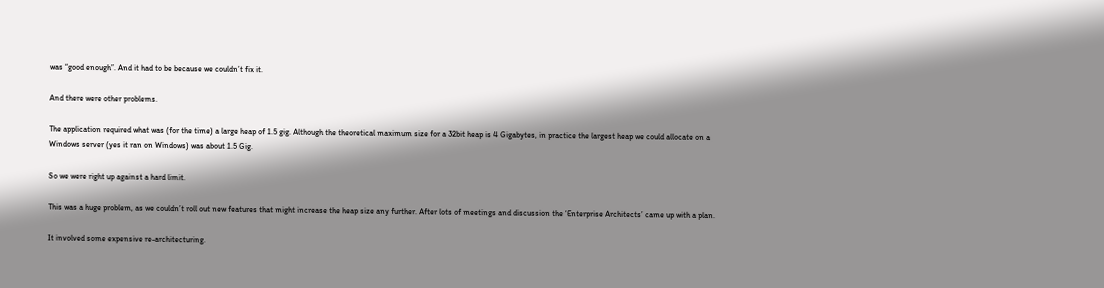was “good enough”. And it had to be because we couldn’t fix it.

And there were other problems.

The application required what was (for the time) a large heap of 1.5 gig. Although the theoretical maximum size for a 32bit heap is 4 Gigabytes, in practice the largest heap we could allocate on a Windows server (yes it ran on Windows) was about 1.5 Gig.

So we were right up against a hard limit.

This was a huge problem, as we couldn’t roll out new features that might increase the heap size any further. After lots of meetings and discussion the ‘Enterprise Architects’ came up with a plan.

It involved some expensive re-architecturing.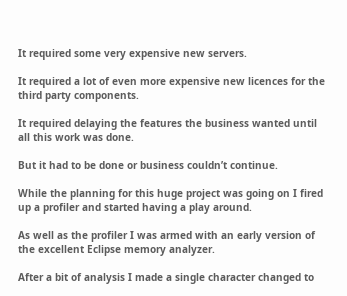It required some very expensive new servers.

It required a lot of even more expensive new licences for the third party components.

It required delaying the features the business wanted until all this work was done.

But it had to be done or business couldn’t continue.

While the planning for this huge project was going on I fired up a profiler and started having a play around.

As well as the profiler I was armed with an early version of the excellent Eclipse memory analyzer.

After a bit of analysis I made a single character changed to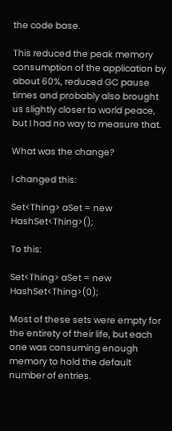the code base.

This reduced the peak memory consumption of the application by about 60%, reduced GC pause times and probably also brought us slightly closer to world peace, but I had no way to measure that.

What was the change?

I changed this:

Set<Thing> aSet = new HashSet<Thing>();

To this:

Set<Thing> aSet = new HashSet<Thing>(0);

Most of these sets were empty for the entirety of their life, but each one was consuming enough memory to hold the default number of entries.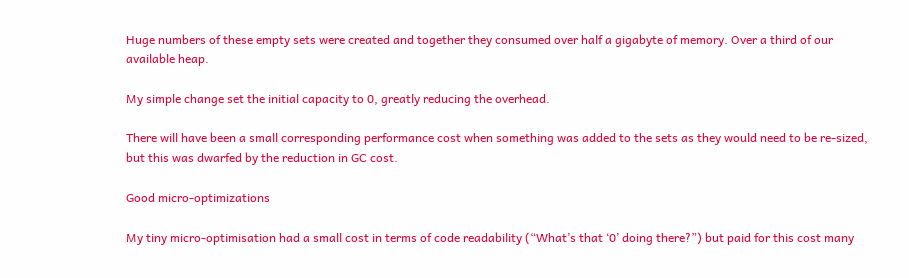Huge numbers of these empty sets were created and together they consumed over half a gigabyte of memory. Over a third of our available heap.

My simple change set the initial capacity to 0, greatly reducing the overhead.

There will have been a small corresponding performance cost when something was added to the sets as they would need to be re-sized, but this was dwarfed by the reduction in GC cost.

Good micro-optimizations

My tiny micro-optimisation had a small cost in terms of code readability (“What’s that ‘0’ doing there?”) but paid for this cost many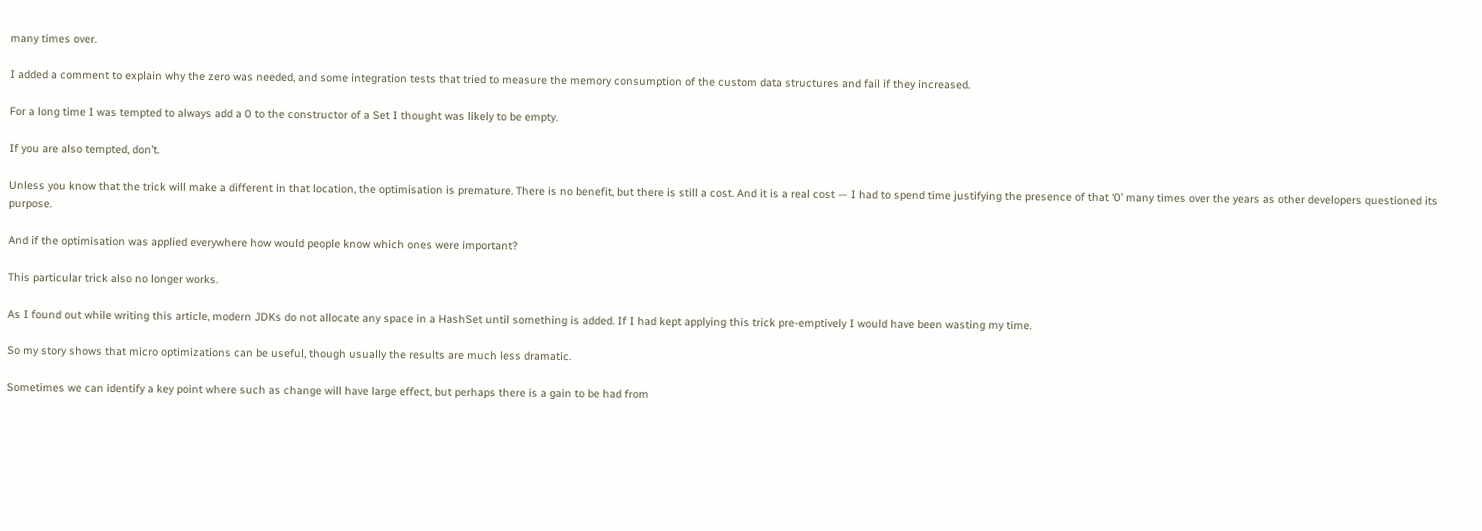many times over.

I added a comment to explain why the zero was needed, and some integration tests that tried to measure the memory consumption of the custom data structures and fail if they increased.

For a long time I was tempted to always add a 0 to the constructor of a Set I thought was likely to be empty.

If you are also tempted, don’t.

Unless you know that the trick will make a different in that location, the optimisation is premature. There is no benefit, but there is still a cost. And it is a real cost — I had to spend time justifying the presence of that ‘0’ many times over the years as other developers questioned its purpose.

And if the optimisation was applied everywhere how would people know which ones were important?

This particular trick also no longer works.

As I found out while writing this article, modern JDKs do not allocate any space in a HashSet until something is added. If I had kept applying this trick pre-emptively I would have been wasting my time.

So my story shows that micro optimizations can be useful, though usually the results are much less dramatic.

Sometimes we can identify a key point where such as change will have large effect, but perhaps there is a gain to be had from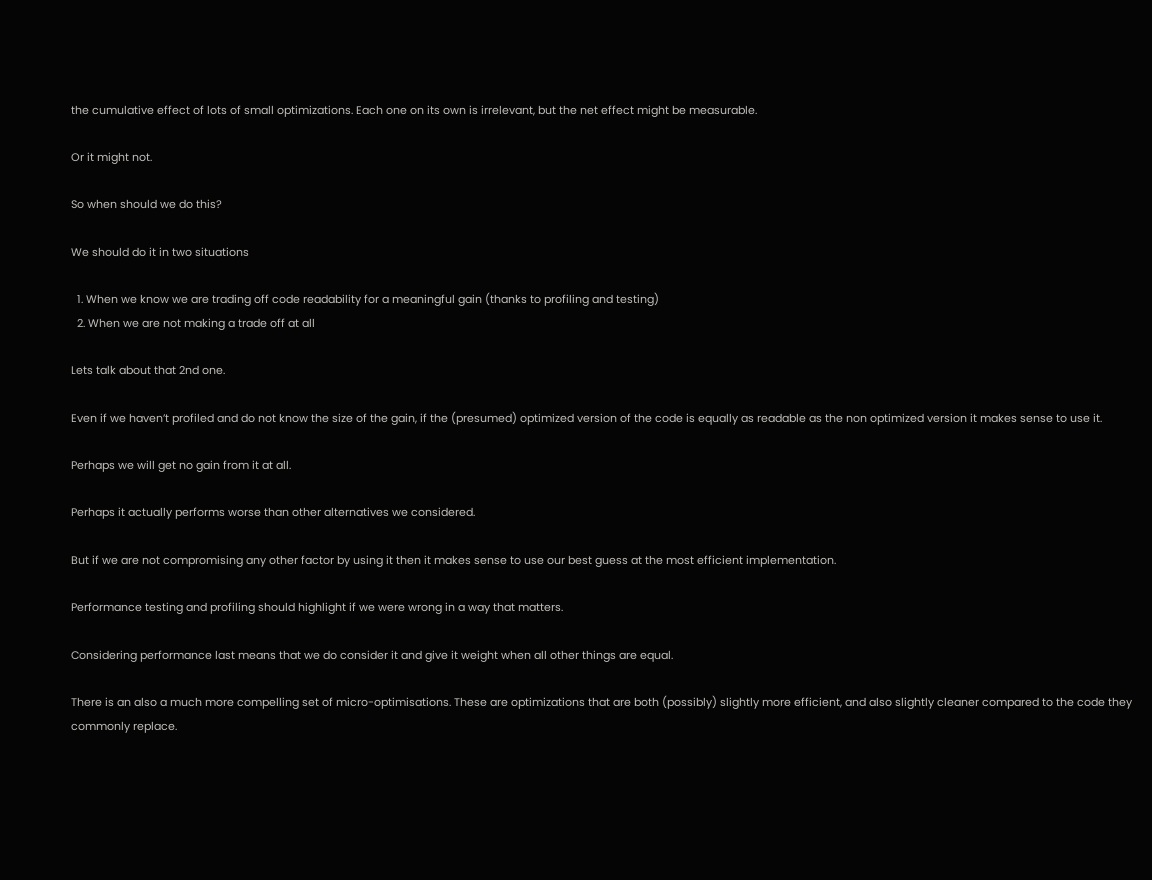the cumulative effect of lots of small optimizations. Each one on its own is irrelevant, but the net effect might be measurable.

Or it might not.

So when should we do this?

We should do it in two situations

  1. When we know we are trading off code readability for a meaningful gain (thanks to profiling and testing)
  2. When we are not making a trade off at all

Lets talk about that 2nd one.

Even if we haven’t profiled and do not know the size of the gain, if the (presumed) optimized version of the code is equally as readable as the non optimized version it makes sense to use it.

Perhaps we will get no gain from it at all.

Perhaps it actually performs worse than other alternatives we considered.

But if we are not compromising any other factor by using it then it makes sense to use our best guess at the most efficient implementation.

Performance testing and profiling should highlight if we were wrong in a way that matters.

Considering performance last means that we do consider it and give it weight when all other things are equal.

There is an also a much more compelling set of micro-optimisations. These are optimizations that are both (possibly) slightly more efficient, and also slightly cleaner compared to the code they commonly replace.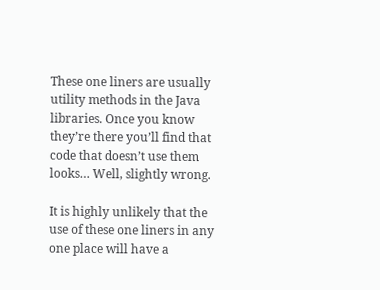These one liners are usually utility methods in the Java libraries. Once you know they’re there you’ll find that code that doesn’t use them looks… Well, slightly wrong.

It is highly unlikely that the use of these one liners in any one place will have a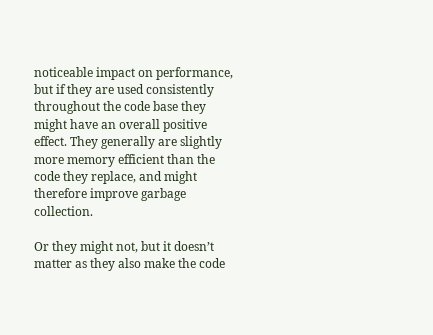noticeable impact on performance, but if they are used consistently throughout the code base they might have an overall positive effect. They generally are slightly more memory efficient than the code they replace, and might therefore improve garbage collection.

Or they might not, but it doesn’t matter as they also make the code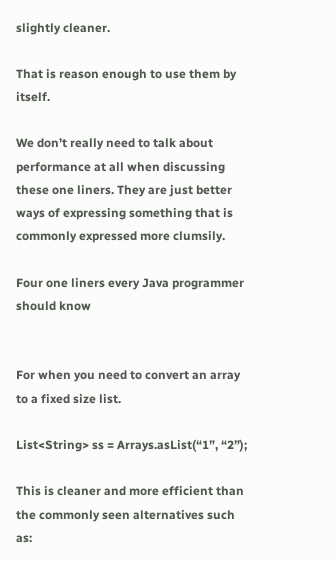slightly cleaner.

That is reason enough to use them by itself.

We don’t really need to talk about performance at all when discussing these one liners. They are just better ways of expressing something that is commonly expressed more clumsily.

Four one liners every Java programmer should know


For when you need to convert an array to a fixed size list.

List<String> ss = Arrays.asList(“1”, “2”);

This is cleaner and more efficient than the commonly seen alternatives such as: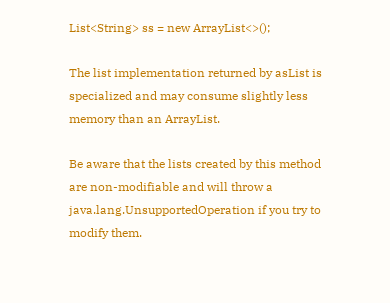List<String> ss = new ArrayList<>();

The list implementation returned by asList is specialized and may consume slightly less memory than an ArrayList.

Be aware that the lists created by this method are non-modifiable and will throw a java.lang.UnsupportedOperation if you try to modify them.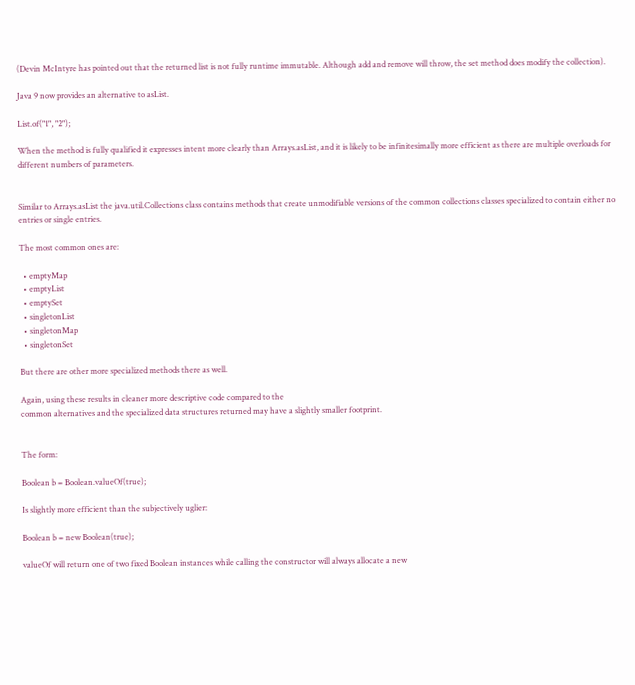(Devin McIntyre has pointed out that the returned list is not fully runtime immutable. Although add and remove will throw, the set method does modify the collection).

Java 9 now provides an alternative to asList.

List.of("1", "2");

When the method is fully qualified it expresses intent more clearly than Arrays.asList, and it is likely to be infinitesimally more efficient as there are multiple overloads for different numbers of parameters.


Similar to Arrays.asList the java.util.Collections class contains methods that create unmodifiable versions of the common collections classes specialized to contain either no entries or single entries.

The most common ones are:

  • emptyMap
  • emptyList
  • emptySet
  • singletonList
  • singletonMap
  • singletonSet

But there are other more specialized methods there as well.

Again, using these results in cleaner more descriptive code compared to the
common alternatives and the specialized data structures returned may have a slightly smaller footprint.


The form:

Boolean b = Boolean.valueOf(true);

Is slightly more efficient than the subjectively uglier:

Boolean b = new Boolean(true);

valueOf will return one of two fixed Boolean instances while calling the constructor will always allocate a new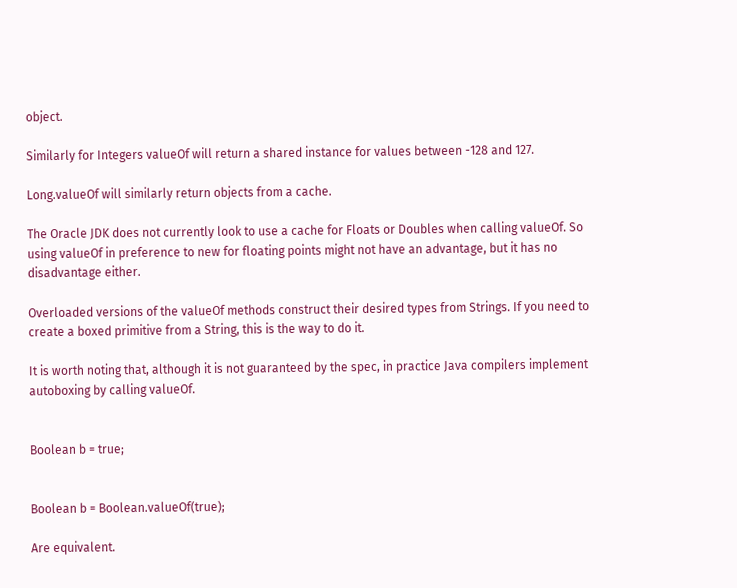object.

Similarly for Integers valueOf will return a shared instance for values between -128 and 127.

Long.valueOf will similarly return objects from a cache.

The Oracle JDK does not currently look to use a cache for Floats or Doubles when calling valueOf. So using valueOf in preference to new for floating points might not have an advantage, but it has no disadvantage either.

Overloaded versions of the valueOf methods construct their desired types from Strings. If you need to create a boxed primitive from a String, this is the way to do it.

It is worth noting that, although it is not guaranteed by the spec, in practice Java compilers implement autoboxing by calling valueOf.


Boolean b = true;


Boolean b = Boolean.valueOf(true);

Are equivalent.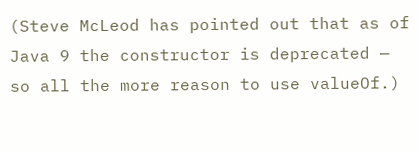(Steve McLeod has pointed out that as of Java 9 the constructor is deprecated — so all the more reason to use valueOf.)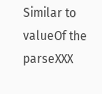Similar to valueOf the parseXXX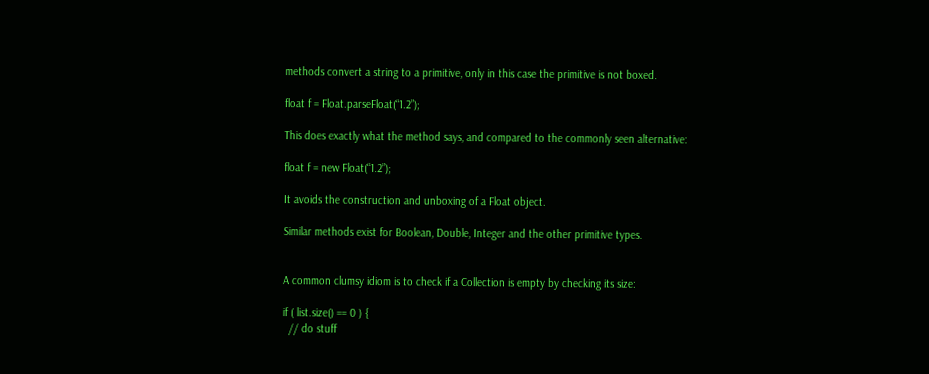methods convert a string to a primitive, only in this case the primitive is not boxed.

float f = Float.parseFloat(“1.2”);

This does exactly what the method says, and compared to the commonly seen alternative:

float f = new Float(“1.2”);

It avoids the construction and unboxing of a Float object.

Similar methods exist for Boolean, Double, Integer and the other primitive types.


A common clumsy idiom is to check if a Collection is empty by checking its size:

if ( list.size() == 0 ) {
  // do stuff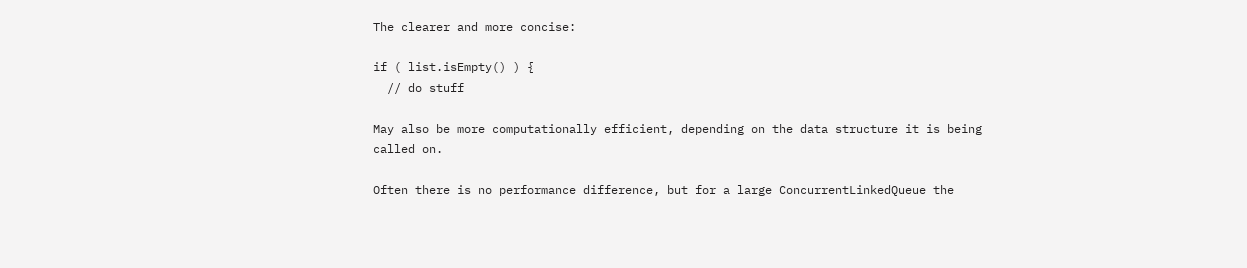The clearer and more concise:

if ( list.isEmpty() ) {
  // do stuff

May also be more computationally efficient, depending on the data structure it is being called on.

Often there is no performance difference, but for a large ConcurrentLinkedQueue the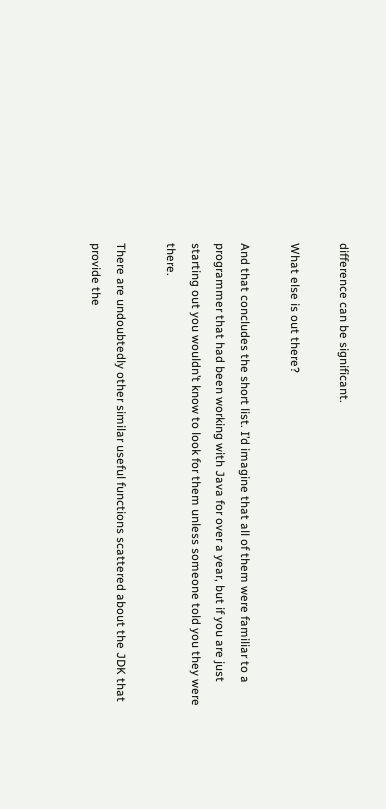difference can be significant.

What else is out there?

And that concludes the short list. I’d imagine that all of them were familiar to a programmer that had been working with Java for over a year, but if you are just starting out you wouldn’t know to look for them unless someone told you they were there.

There are undoubtedly other similar useful functions scattered about the JDK that provide the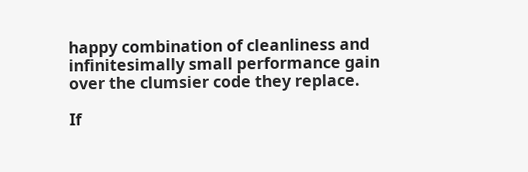happy combination of cleanliness and infinitesimally small performance gain over the clumsier code they replace.

If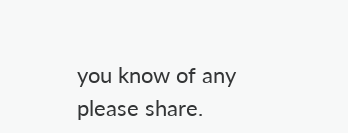you know of any please share.